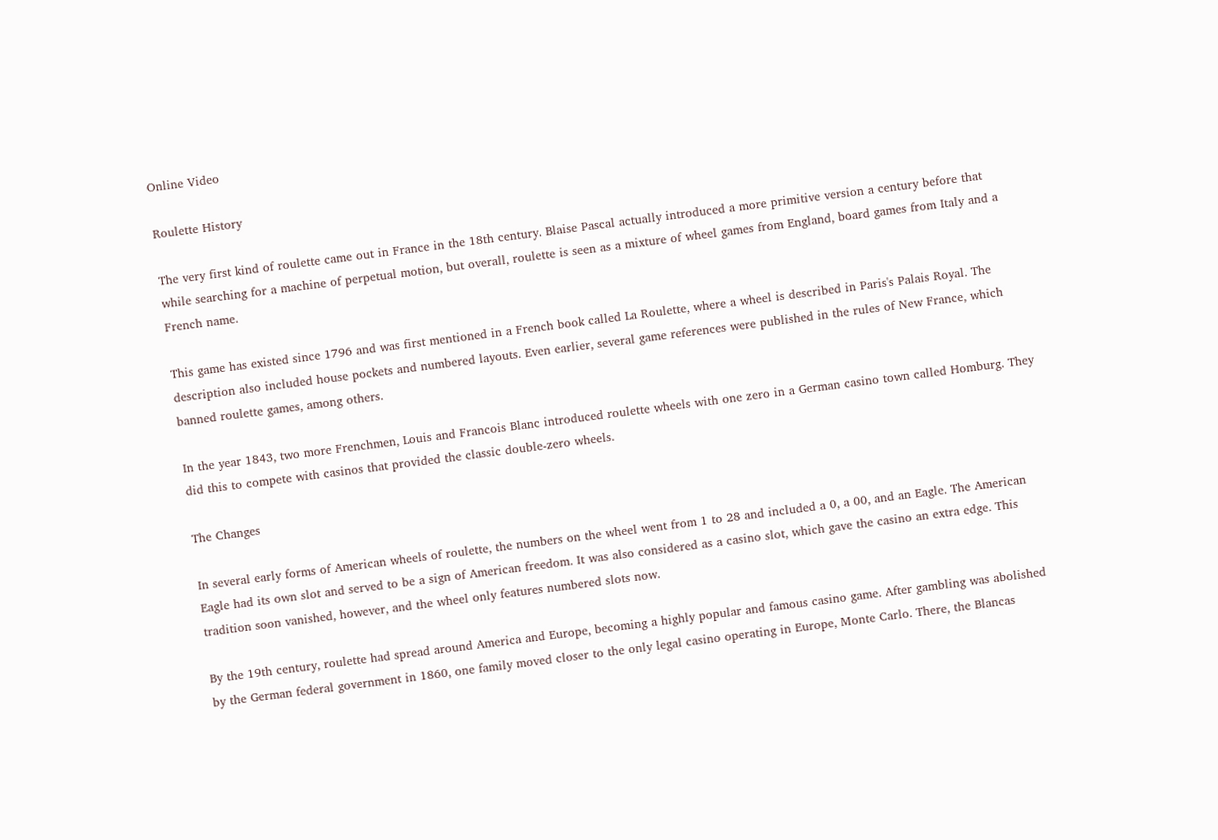Online Video

Roulette History

The very first kind of roulette came out in France in the 18th century. Blaise Pascal actually introduced a more primitive version a century before that while searching for a machine of perpetual motion, but overall, roulette is seen as a mixture of wheel games from England, board games from Italy and a French name.

This game has existed since 1796 and was first mentioned in a French book called La Roulette, where a wheel is described in Paris's Palais Royal. The description also included house pockets and numbered layouts. Even earlier, several game references were published in the rules of New France, which banned roulette games, among others.

In the year 1843, two more Frenchmen, Louis and Francois Blanc introduced roulette wheels with one zero in a German casino town called Homburg. They did this to compete with casinos that provided the classic double-zero wheels.

The Changes

In several early forms of American wheels of roulette, the numbers on the wheel went from 1 to 28 and included a 0, a 00, and an Eagle. The American Eagle had its own slot and served to be a sign of American freedom. It was also considered as a casino slot, which gave the casino an extra edge. This tradition soon vanished, however, and the wheel only features numbered slots now.

By the 19th century, roulette had spread around America and Europe, becoming a highly popular and famous casino game. After gambling was abolished by the German federal government in 1860, one family moved closer to the only legal casino operating in Europe, Monte Carlo. There, the Blancas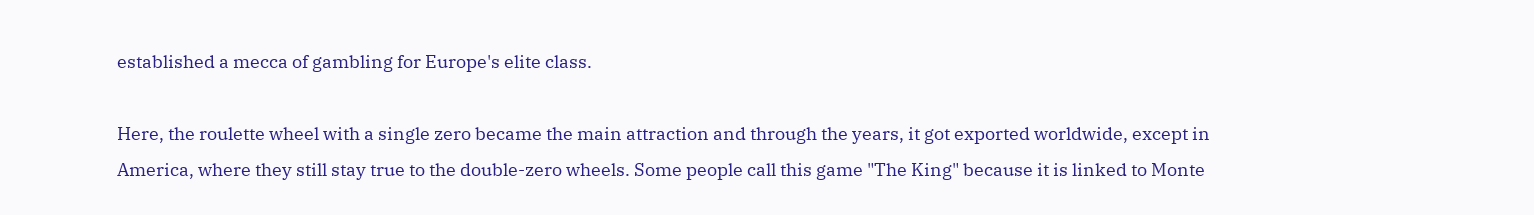established a mecca of gambling for Europe's elite class.

Here, the roulette wheel with a single zero became the main attraction and through the years, it got exported worldwide, except in America, where they still stay true to the double-zero wheels. Some people call this game "The King" because it is linked to Monte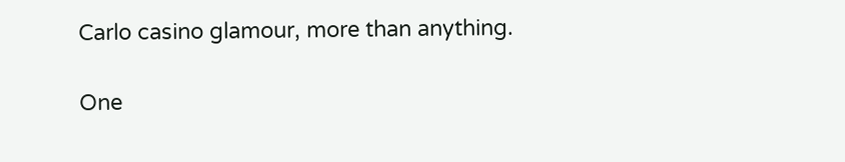Carlo casino glamour, more than anything.

One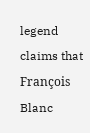legend claims that François Blanc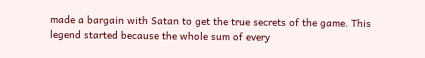made a bargain with Satan to get the true secrets of the game. This legend started because the whole sum of every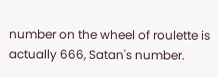number on the wheel of roulette is actually 666, Satan's number.